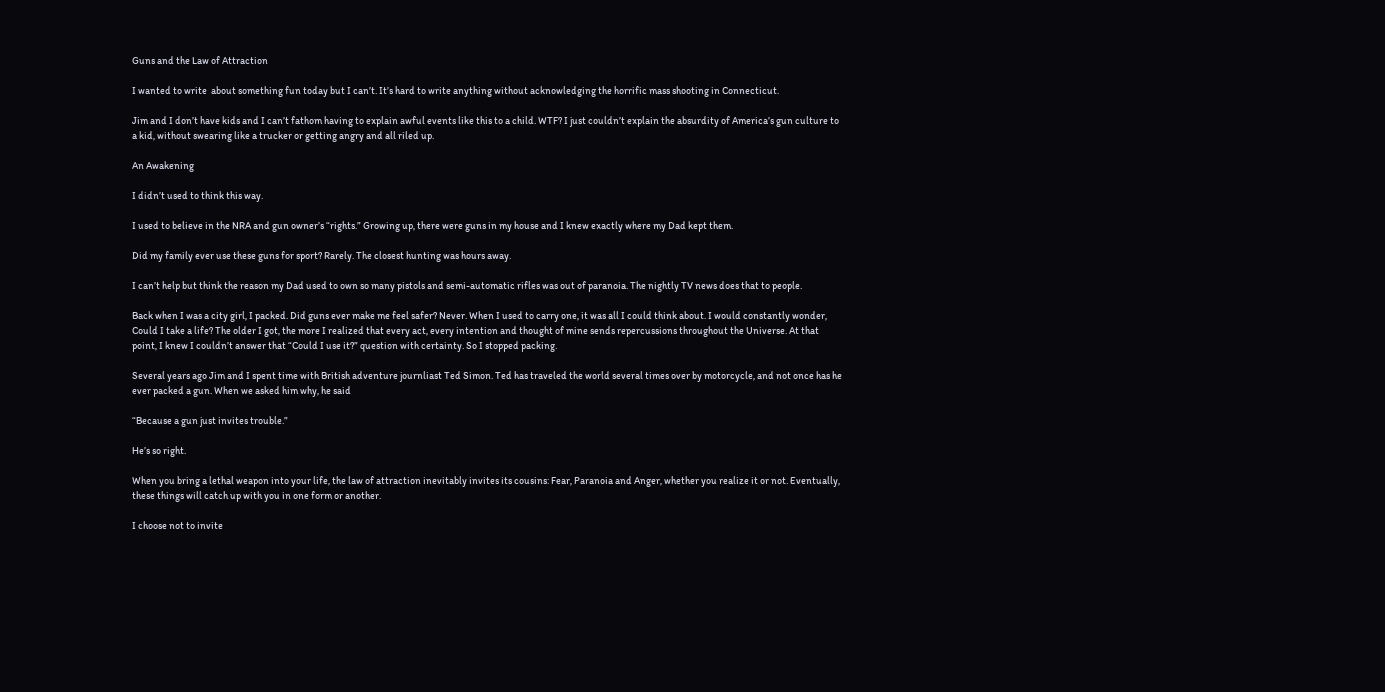Guns and the Law of Attraction

I wanted to write  about something fun today but I can’t. It’s hard to write anything without acknowledging the horrific mass shooting in Connecticut.

Jim and I don’t have kids and I can’t fathom having to explain awful events like this to a child. WTF? I just couldn’t explain the absurdity of America’s gun culture to a kid, without swearing like a trucker or getting angry and all riled up.

An Awakening

I didn’t used to think this way.

I used to believe in the NRA and gun owner’s “rights.” Growing up, there were guns in my house and I knew exactly where my Dad kept them.

Did my family ever use these guns for sport? Rarely. The closest hunting was hours away.

I can’t help but think the reason my Dad used to own so many pistols and semi-automatic rifles was out of paranoia. The nightly TV news does that to people.

Back when I was a city girl, I packed. Did guns ever make me feel safer? Never. When I used to carry one, it was all I could think about. I would constantly wonder, Could I take a life? The older I got, the more I realized that every act, every intention and thought of mine sends repercussions throughout the Universe. At that point, I knew I couldn’t answer that “Could I use it?” question with certainty. So I stopped packing.

Several years ago Jim and I spent time with British adventure journliast Ted Simon. Ted has traveled the world several times over by motorcycle, and not once has he ever packed a gun. When we asked him why, he said

“Because a gun just invites trouble.”

He’s so right.

When you bring a lethal weapon into your life, the law of attraction inevitably invites its cousins: Fear, Paranoia and Anger, whether you realize it or not. Eventually, these things will catch up with you in one form or another.

I choose not to invite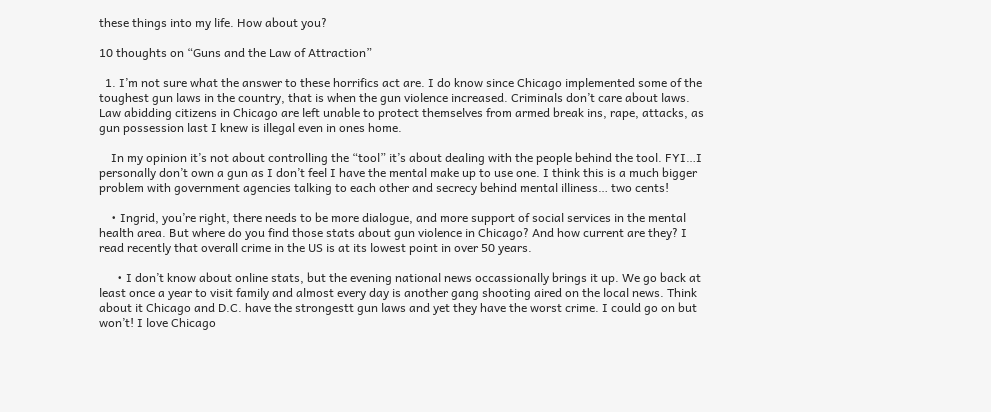these things into my life. How about you?

10 thoughts on “Guns and the Law of Attraction”

  1. I’m not sure what the answer to these horrifics act are. I do know since Chicago implemented some of the toughest gun laws in the country, that is when the gun violence increased. Criminals don’t care about laws. Law abidding citizens in Chicago are left unable to protect themselves from armed break ins, rape, attacks, as gun possession last I knew is illegal even in ones home.

    In my opinion it’s not about controlling the “tool” it’s about dealing with the people behind the tool. FYI…I personally don’t own a gun as I don’t feel I have the mental make up to use one. I think this is a much bigger problem with government agencies talking to each other and secrecy behind mental illiness… two cents!

    • Ingrid, you’re right, there needs to be more dialogue, and more support of social services in the mental health area. But where do you find those stats about gun violence in Chicago? And how current are they? I read recently that overall crime in the US is at its lowest point in over 50 years.

      • I don’t know about online stats, but the evening national news occassionally brings it up. We go back at least once a year to visit family and almost every day is another gang shooting aired on the local news. Think about it Chicago and D.C. have the strongestt gun laws and yet they have the worst crime. I could go on but won’t! I love Chicago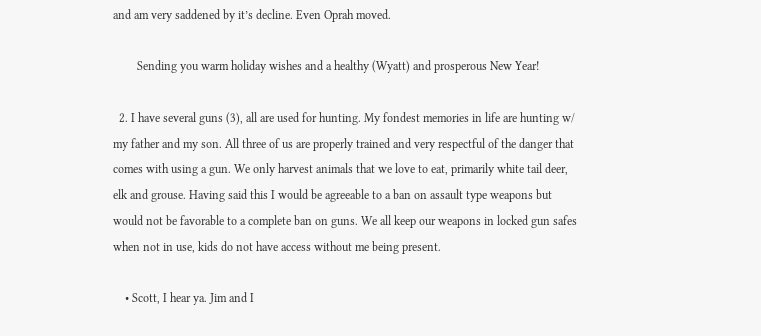and am very saddened by it’s decline. Even Oprah moved.

        Sending you warm holiday wishes and a healthy (Wyatt) and prosperous New Year!

  2. I have several guns (3), all are used for hunting. My fondest memories in life are hunting w/ my father and my son. All three of us are properly trained and very respectful of the danger that comes with using a gun. We only harvest animals that we love to eat, primarily white tail deer, elk and grouse. Having said this I would be agreeable to a ban on assault type weapons but would not be favorable to a complete ban on guns. We all keep our weapons in locked gun safes when not in use, kids do not have access without me being present.

    • Scott, I hear ya. Jim and I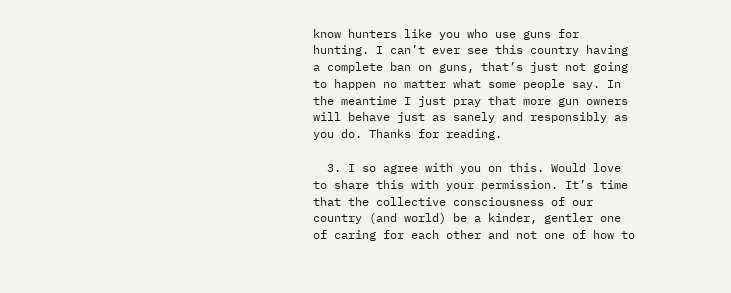know hunters like you who use guns for hunting. I can’t ever see this country having a complete ban on guns, that’s just not going to happen no matter what some people say. In the meantime I just pray that more gun owners will behave just as sanely and responsibly as you do. Thanks for reading.

  3. I so agree with you on this. Would love to share this with your permission. It’s time that the collective consciousness of our country (and world) be a kinder, gentler one of caring for each other and not one of how to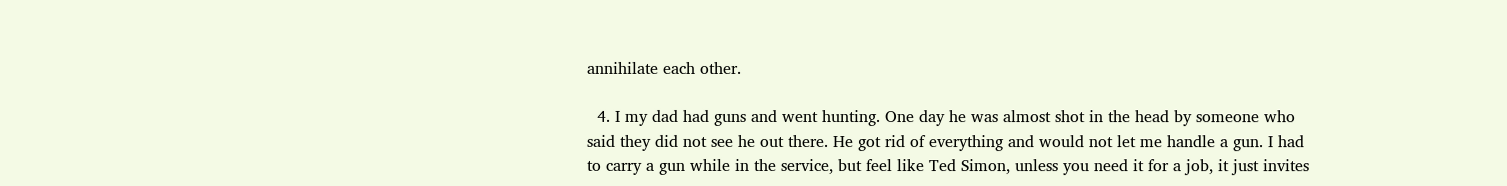annihilate each other.

  4. I my dad had guns and went hunting. One day he was almost shot in the head by someone who said they did not see he out there. He got rid of everything and would not let me handle a gun. I had to carry a gun while in the service, but feel like Ted Simon, unless you need it for a job, it just invites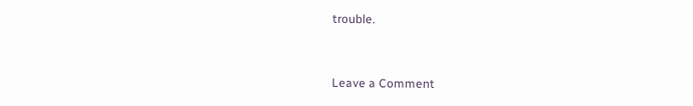trouble.


Leave a Comment